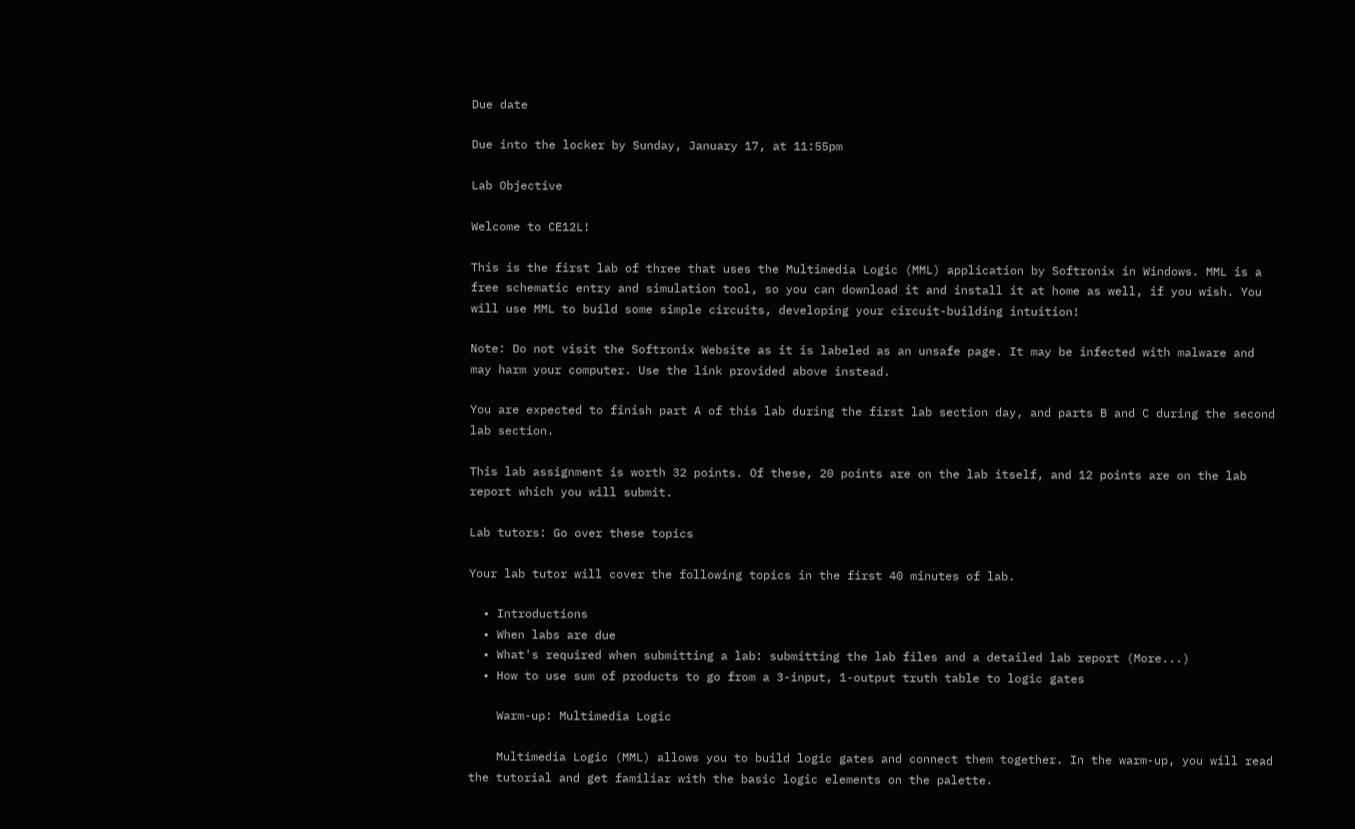Due date

Due into the locker by Sunday, January 17, at 11:55pm

Lab Objective

Welcome to CE12L!

This is the first lab of three that uses the Multimedia Logic (MML) application by Softronix in Windows. MML is a free schematic entry and simulation tool, so you can download it and install it at home as well, if you wish. You will use MML to build some simple circuits, developing your circuit-building intuition!

Note: Do not visit the Softronix Website as it is labeled as an unsafe page. It may be infected with malware and may harm your computer. Use the link provided above instead.

You are expected to finish part A of this lab during the first lab section day, and parts B and C during the second lab section.

This lab assignment is worth 32 points. Of these, 20 points are on the lab itself, and 12 points are on the lab report which you will submit.

Lab tutors: Go over these topics

Your lab tutor will cover the following topics in the first 40 minutes of lab.

  • Introductions
  • When labs are due
  • What's required when submitting a lab: submitting the lab files and a detailed lab report (More...)
  • How to use sum of products to go from a 3-input, 1-output truth table to logic gates

    Warm-up: Multimedia Logic

    Multimedia Logic (MML) allows you to build logic gates and connect them together. In the warm-up, you will read the tutorial and get familiar with the basic logic elements on the palette.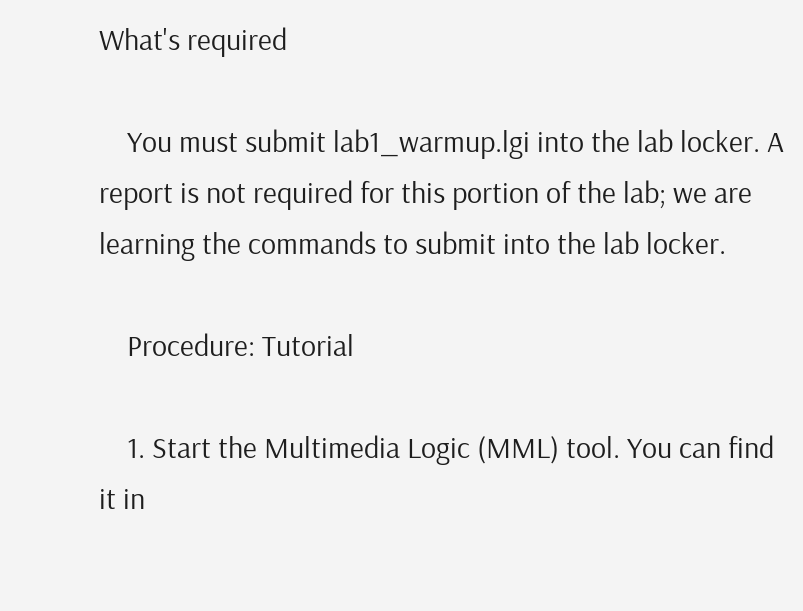What's required

    You must submit lab1_warmup.lgi into the lab locker. A report is not required for this portion of the lab; we are learning the commands to submit into the lab locker.

    Procedure: Tutorial

    1. Start the Multimedia Logic (MML) tool. You can find it in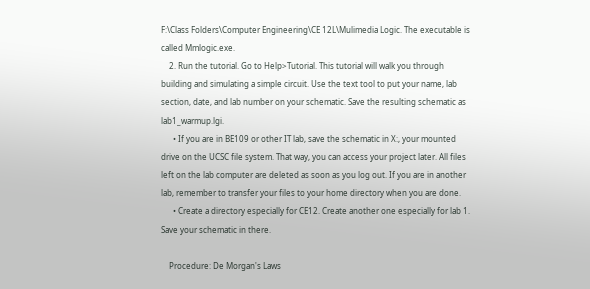F:\Class Folders\Computer Engineering\CE 12L\Mulimedia Logic. The executable is called Mmlogic.exe.
    2. Run the tutorial. Go to Help>Tutorial. This tutorial will walk you through building and simulating a simple circuit. Use the text tool to put your name, lab section, date, and lab number on your schematic. Save the resulting schematic as lab1_warmup.lgi.
      • If you are in BE109 or other IT lab, save the schematic in X:, your mounted drive on the UCSC file system. That way, you can access your project later. All files left on the lab computer are deleted as soon as you log out. If you are in another lab, remember to transfer your files to your home directory when you are done.
      • Create a directory especially for CE12. Create another one especially for lab 1. Save your schematic in there.

    Procedure: De Morgan's Laws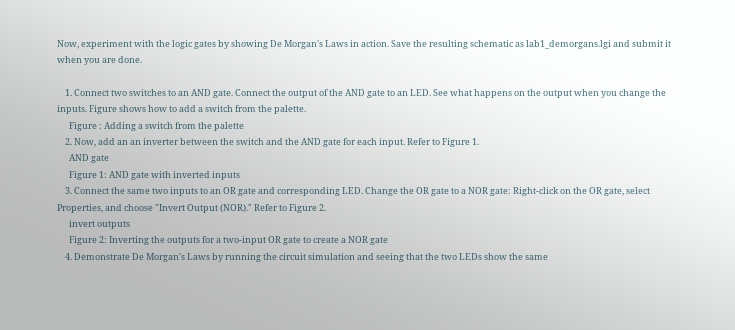Now, experiment with the logic gates by showing De Morgan's Laws in action. Save the resulting schematic as lab1_demorgans.lgi and submit it when you are done.

    1. Connect two switches to an AND gate. Connect the output of the AND gate to an LED. See what happens on the output when you change the inputs. Figure shows how to add a switch from the palette.
      Figure : Adding a switch from the palette
    2. Now, add an an inverter between the switch and the AND gate for each input. Refer to Figure 1.
      AND gate
      Figure 1: AND gate with inverted inputs
    3. Connect the same two inputs to an OR gate and corresponding LED. Change the OR gate to a NOR gate: Right-click on the OR gate, select Properties, and choose "Invert Output (NOR)." Refer to Figure 2.
      invert outputs
      Figure 2: Inverting the outputs for a two-input OR gate to create a NOR gate
    4. Demonstrate De Morgan's Laws by running the circuit simulation and seeing that the two LEDs show the same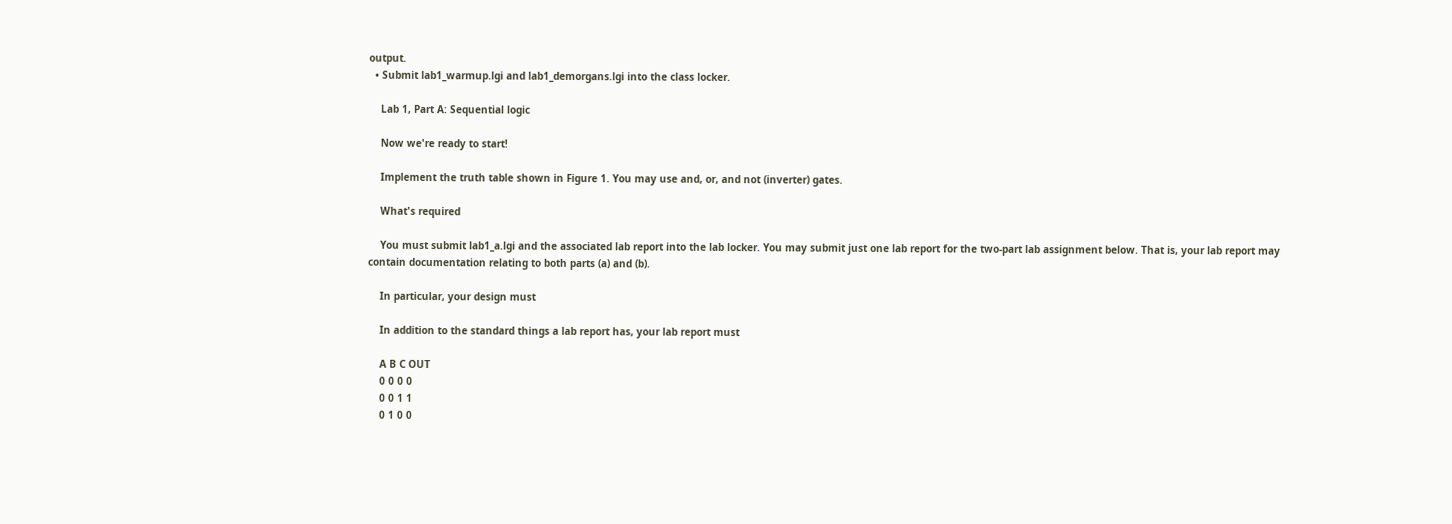output.
  • Submit lab1_warmup.lgi and lab1_demorgans.lgi into the class locker.

    Lab 1, Part A: Sequential logic

    Now we're ready to start!

    Implement the truth table shown in Figure 1. You may use and, or, and not (inverter) gates.

    What's required

    You must submit lab1_a.lgi and the associated lab report into the lab locker. You may submit just one lab report for the two-part lab assignment below. That is, your lab report may contain documentation relating to both parts (a) and (b).

    In particular, your design must

    In addition to the standard things a lab report has, your lab report must

    A B C OUT
    0 0 0 0
    0 0 1 1
    0 1 0 0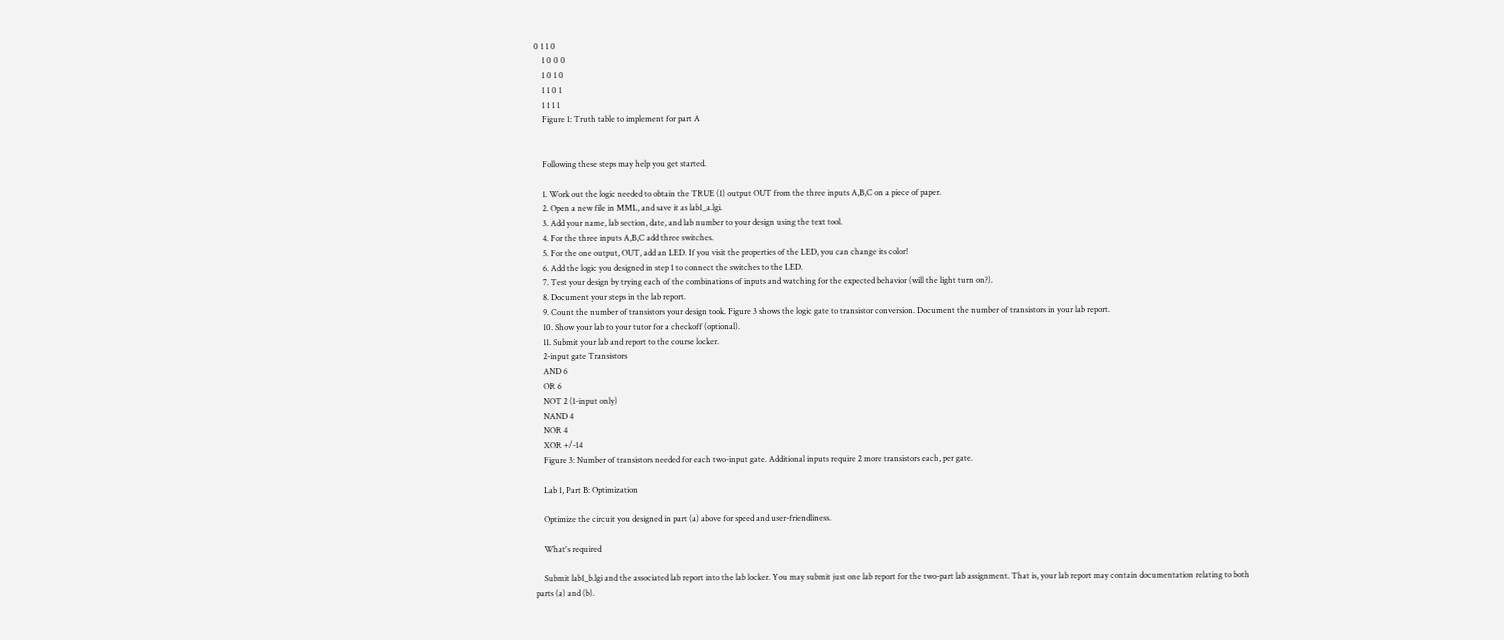0 1 1 0
    1 0 0 0
    1 0 1 0
    1 1 0 1
    1 1 1 1
    Figure 1: Truth table to implement for part A


    Following these steps may help you get started.

    1. Work out the logic needed to obtain the TRUE (1) output OUT from the three inputs A,B,C on a piece of paper.
    2. Open a new file in MML, and save it as lab1_a.lgi.
    3. Add your name, lab section, date, and lab number to your design using the text tool.
    4. For the three inputs A,B,C add three switches.
    5. For the one output, OUT, add an LED. If you visit the properties of the LED, you can change its color!
    6. Add the logic you designed in step 1 to connect the switches to the LED.
    7. Test your design by trying each of the combinations of inputs and watching for the expected behavior (will the light turn on?).
    8. Document your steps in the lab report.
    9. Count the number of transistors your design took. Figure 3 shows the logic gate to transistor conversion. Document the number of transistors in your lab report.
    10. Show your lab to your tutor for a checkoff (optional).
    11. Submit your lab and report to the course locker.
    2-input gate Transistors
    AND 6
    OR 6
    NOT 2 (1-input only)
    NAND 4
    NOR 4
    XOR +/-14
    Figure 3: Number of transistors needed for each two-input gate. Additional inputs require 2 more transistors each, per gate.

    Lab 1, Part B: Optimization

    Optimize the circuit you designed in part (a) above for speed and user-friendliness.

    What's required

    Submit lab1_b.lgi and the associated lab report into the lab locker. You may submit just one lab report for the two-part lab assignment. That is, your lab report may contain documentation relating to both parts (a) and (b).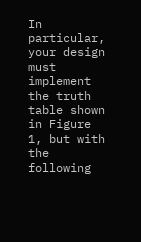In particular, your design must implement the truth table shown in Figure 1, but with the following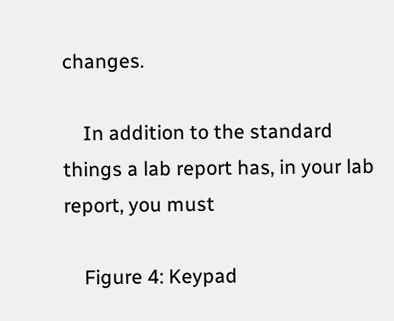changes.

    In addition to the standard things a lab report has, in your lab report, you must

    Figure 4: Keypad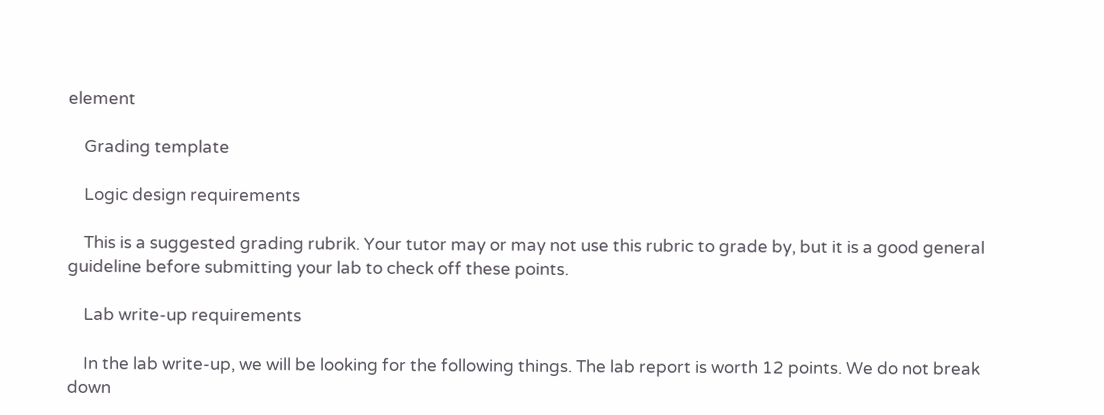element

    Grading template

    Logic design requirements

    This is a suggested grading rubrik. Your tutor may or may not use this rubric to grade by, but it is a good general guideline before submitting your lab to check off these points.

    Lab write-up requirements

    In the lab write-up, we will be looking for the following things. The lab report is worth 12 points. We do not break down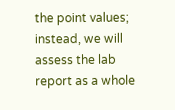the point values; instead, we will assess the lab report as a whole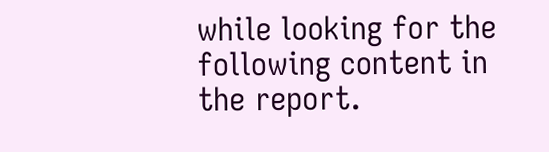while looking for the following content in the report.